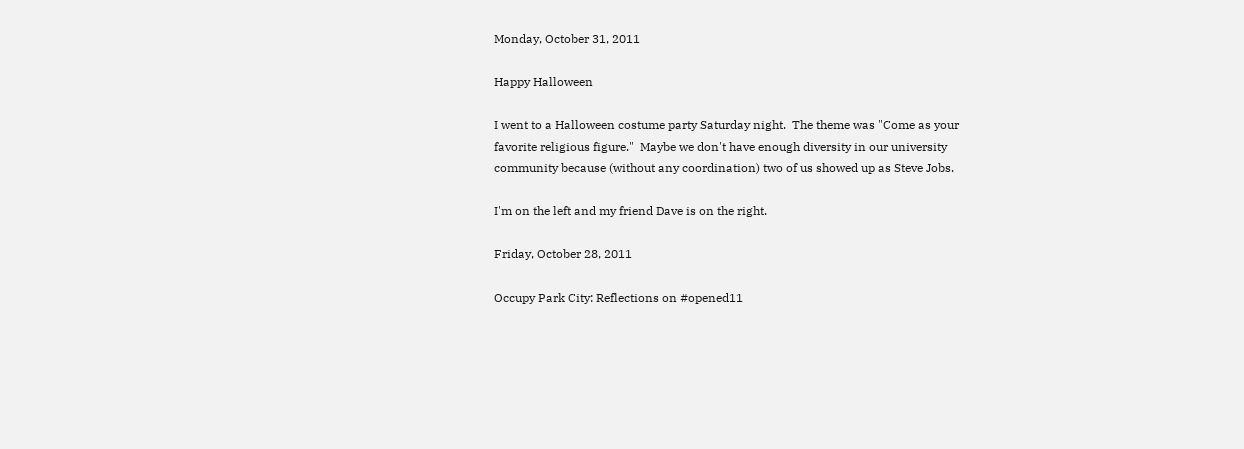Monday, October 31, 2011

Happy Halloween

I went to a Halloween costume party Saturday night.  The theme was "Come as your favorite religious figure."  Maybe we don't have enough diversity in our university community because (without any coordination) two of us showed up as Steve Jobs.

I'm on the left and my friend Dave is on the right.

Friday, October 28, 2011

Occupy Park City: Reflections on #opened11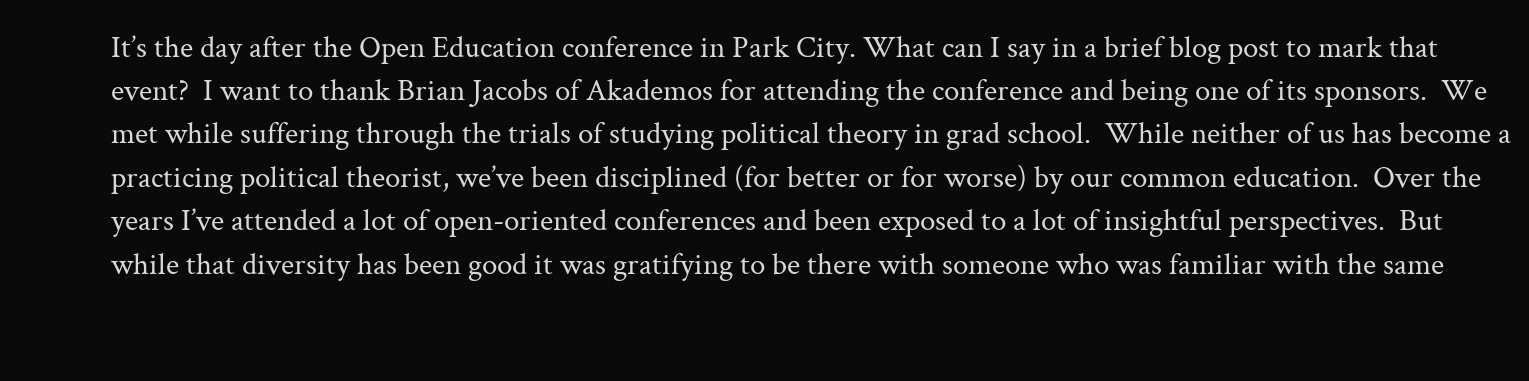It’s the day after the Open Education conference in Park City. What can I say in a brief blog post to mark that event?  I want to thank Brian Jacobs of Akademos for attending the conference and being one of its sponsors.  We met while suffering through the trials of studying political theory in grad school.  While neither of us has become a practicing political theorist, we’ve been disciplined (for better or for worse) by our common education.  Over the years I’ve attended a lot of open-oriented conferences and been exposed to a lot of insightful perspectives.  But while that diversity has been good it was gratifying to be there with someone who was familiar with the same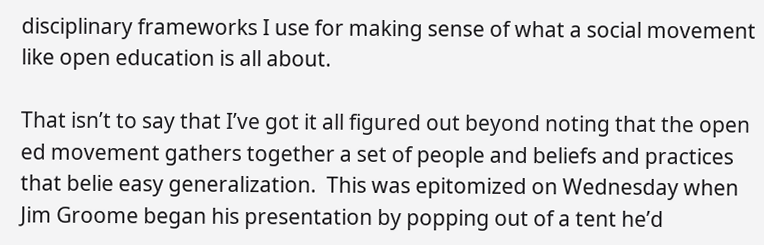disciplinary frameworks I use for making sense of what a social movement like open education is all about.

That isn’t to say that I’ve got it all figured out beyond noting that the open ed movement gathers together a set of people and beliefs and practices that belie easy generalization.  This was epitomized on Wednesday when  Jim Groome began his presentation by popping out of a tent he’d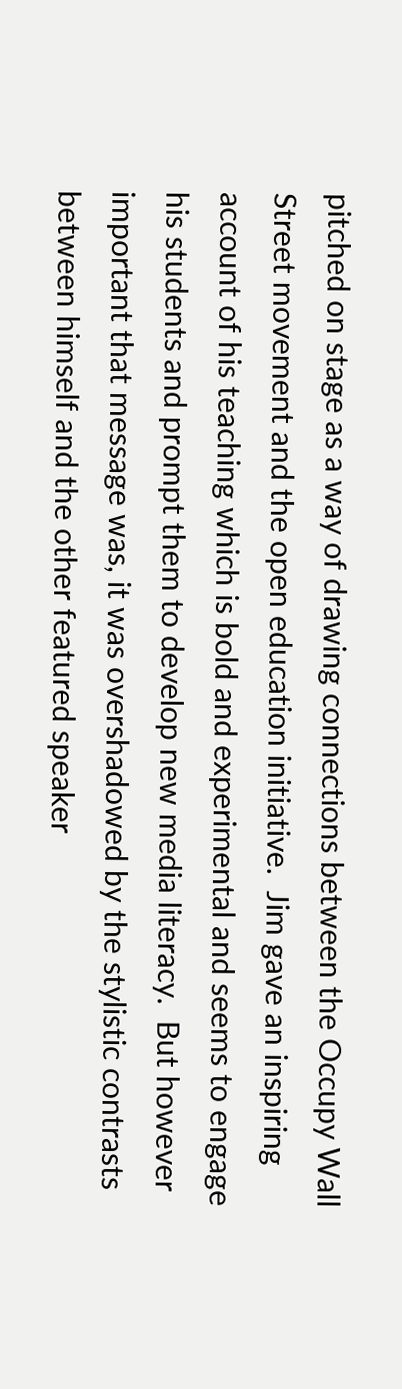pitched on stage as a way of drawing connections between the Occupy Wall Street movement and the open education initiative.  Jim gave an inspiring account of his teaching which is bold and experimental and seems to engage his students and prompt them to develop new media literacy.  But however important that message was, it was overshadowed by the stylistic contrasts between himself and the other featured speaker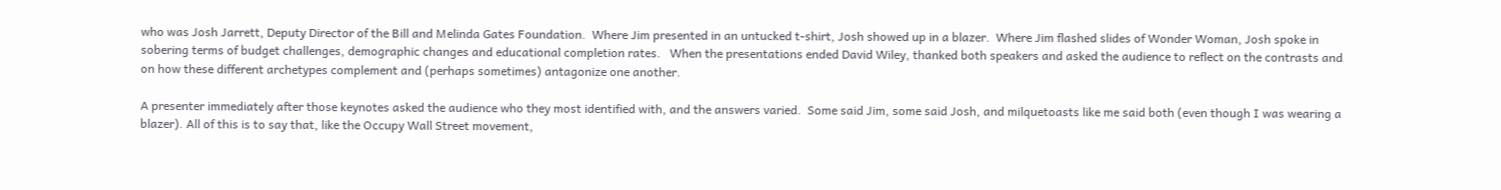who was Josh Jarrett, Deputy Director of the Bill and Melinda Gates Foundation.  Where Jim presented in an untucked t-shirt, Josh showed up in a blazer.  Where Jim flashed slides of Wonder Woman, Josh spoke in sobering terms of budget challenges, demographic changes and educational completion rates.   When the presentations ended David Wiley, thanked both speakers and asked the audience to reflect on the contrasts and on how these different archetypes complement and (perhaps sometimes) antagonize one another.

A presenter immediately after those keynotes asked the audience who they most identified with, and the answers varied.  Some said Jim, some said Josh, and milquetoasts like me said both (even though I was wearing a blazer). All of this is to say that, like the Occupy Wall Street movement,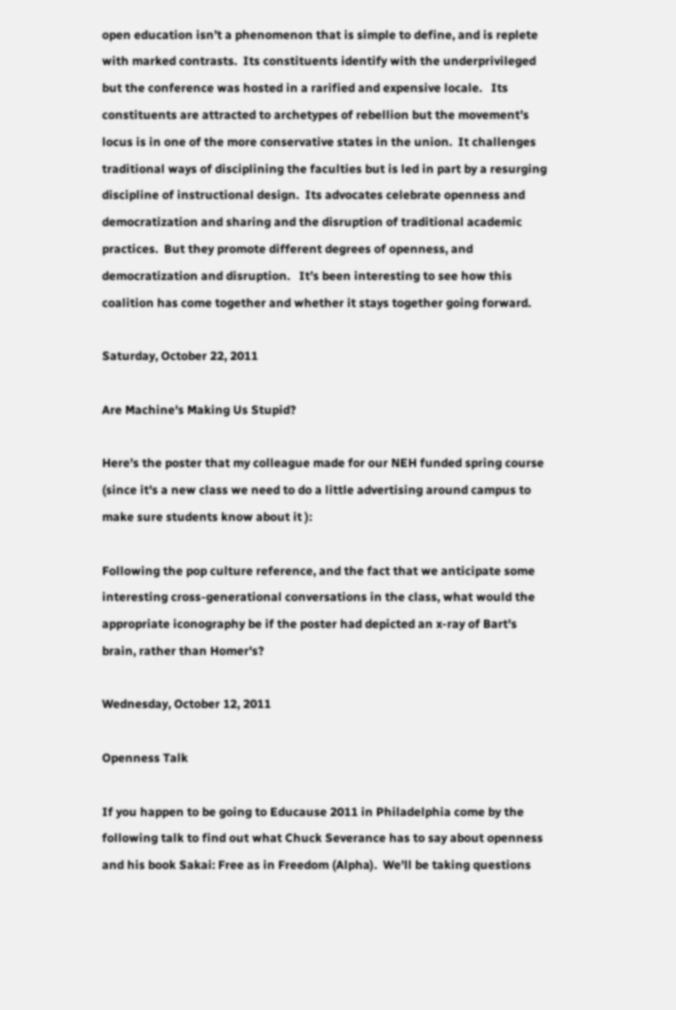open education isn’t a phenomenon that is simple to define, and is replete with marked contrasts.  Its constituents identify with the underprivileged but the conference was hosted in a rarified and expensive locale.   Its constituents are attracted to archetypes of rebellion but the movement’s locus is in one of the more conservative states in the union.  It challenges traditional ways of disciplining the faculties but is led in part by a resurging discipline of instructional design.  Its advocates celebrate openness and democratization and sharing and the disruption of traditional academic practices.  But they promote different degrees of openness, and democratization and disruption.   It’s been interesting to see how this coalition has come together and whether it stays together going forward.

Saturday, October 22, 2011

Are Machine's Making Us Stupid?

Here's the poster that my colleague made for our NEH funded spring course  (since it's a new class we need to do a little advertising around campus to make sure students know about it ):

Following the pop culture reference, and the fact that we anticipate some interesting cross-generational conversations in the class, what would the appropriate iconography be if the poster had depicted an x-ray of Bart's brain, rather than Homer's?

Wednesday, October 12, 2011

Openness Talk

If you happen to be going to Educause 2011 in Philadelphia come by the following talk to find out what Chuck Severance has to say about openness and his book Sakai: Free as in Freedom (Alpha).  We'll be taking questions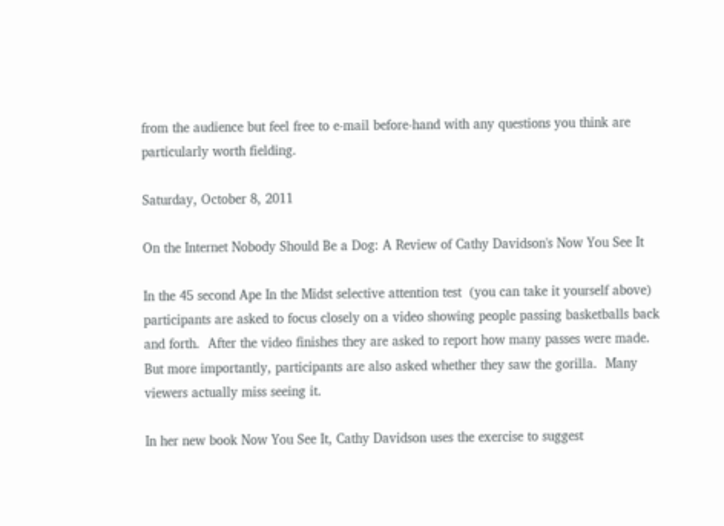from the audience but feel free to e-mail before-hand with any questions you think are particularly worth fielding.

Saturday, October 8, 2011

On the Internet Nobody Should Be a Dog: A Review of Cathy Davidson's Now You See It

In the 45 second Ape In the Midst selective attention test  (you can take it yourself above) participants are asked to focus closely on a video showing people passing basketballs back and forth.  After the video finishes they are asked to report how many passes were made.  But more importantly, participants are also asked whether they saw the gorilla.  Many viewers actually miss seeing it.

In her new book Now You See It, Cathy Davidson uses the exercise to suggest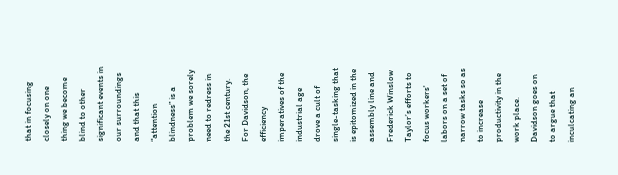that in focusing closely on one thing we become blind to other significant events in our surroundings and that this “attention blindness” is a problem we sorely need to redress in the 21st century.  For Davidson, the efficiency imperatives of the industrial age drove a cult of single-tasking that is epitomized in the assembly line and Frederick Winslow Taylor’s efforts to focus workers' labors on a set of narrow tasks so as to increase productivity in the work place.  Davidson goes on to argue that inculcating an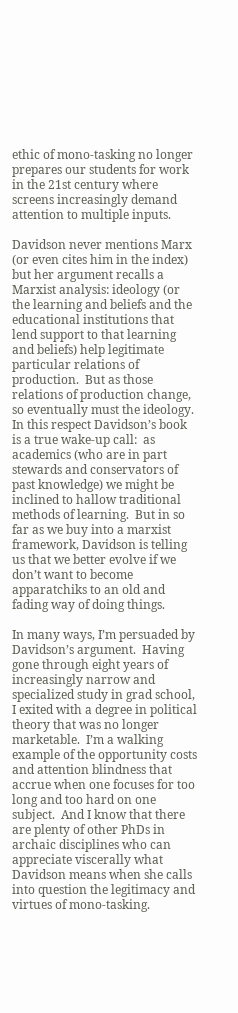ethic of mono-tasking no longer prepares our students for work in the 21st century where screens increasingly demand attention to multiple inputs.

Davidson never mentions Marx (or even cites him in the index) but her argument recalls a Marxist analysis: ideology (or  the learning and beliefs and the educational institutions that lend support to that learning and beliefs) help legitimate particular relations of production.  But as those relations of production change, so eventually must the ideology.  In this respect Davidson’s book is a true wake-up call:  as academics (who are in part stewards and conservators of past knowledge) we might be inclined to hallow traditional methods of learning.  But in so far as we buy into a marxist framework, Davidson is telling us that we better evolve if we don’t want to become apparatchiks to an old and fading way of doing things.

In many ways, I’m persuaded by Davidson’s argument.  Having gone through eight years of increasingly narrow and specialized study in grad school, I exited with a degree in political theory that was no longer marketable.  I’m a walking example of the opportunity costs and attention blindness that accrue when one focuses for too long and too hard on one subject.  And I know that there are plenty of other PhDs in archaic disciplines who can appreciate viscerally what Davidson means when she calls into question the legitimacy and virtues of mono-tasking.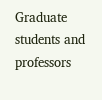Graduate students and professors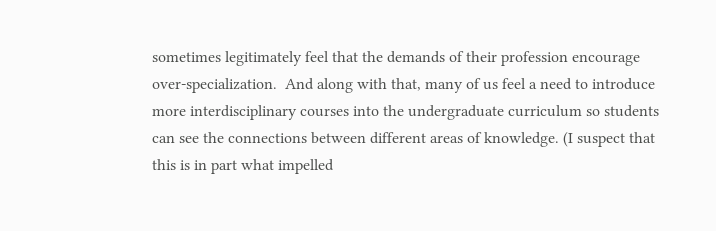sometimes legitimately feel that the demands of their profession encourage over-specialization.  And along with that, many of us feel a need to introduce more interdisciplinary courses into the undergraduate curriculum so students can see the connections between different areas of knowledge. (I suspect that this is in part what impelled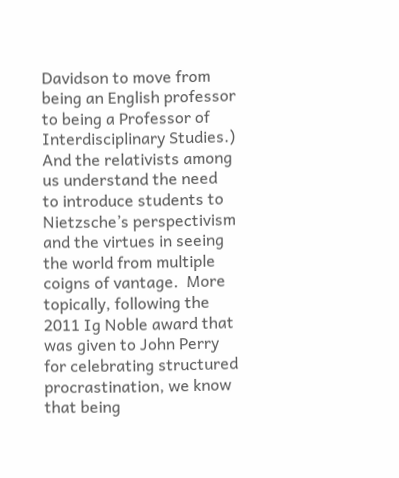Davidson to move from being an English professor to being a Professor of Interdisciplinary Studies.) And the relativists among us understand the need to introduce students to Nietzsche’s perspectivism and the virtues in seeing the world from multiple coigns of vantage.  More topically, following the 2011 Ig Noble award that was given to John Perry for celebrating structured procrastination, we know that being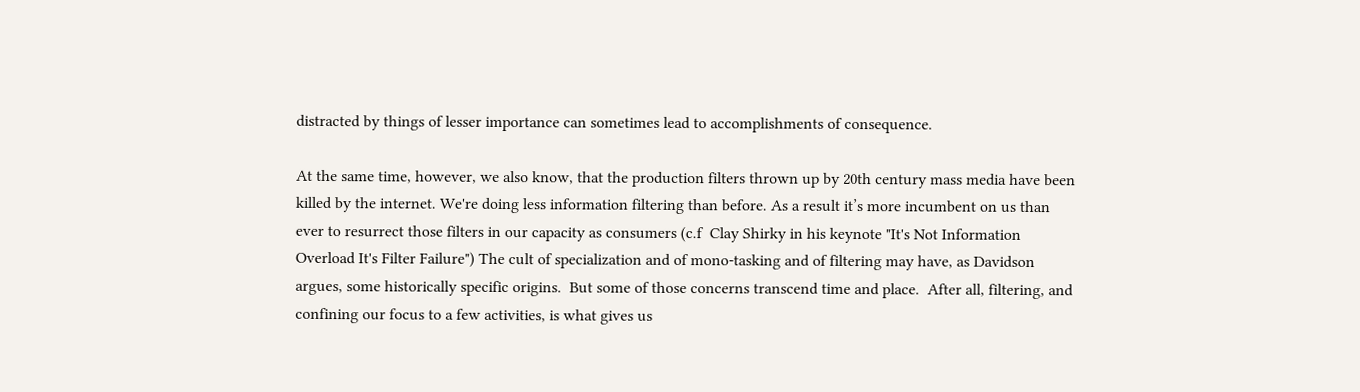distracted by things of lesser importance can sometimes lead to accomplishments of consequence.

At the same time, however, we also know, that the production filters thrown up by 20th century mass media have been killed by the internet. We're doing less information filtering than before. As a result it’s more incumbent on us than ever to resurrect those filters in our capacity as consumers (c.f  Clay Shirky in his keynote "It's Not Information Overload It's Filter Failure") The cult of specialization and of mono-tasking and of filtering may have, as Davidson argues, some historically specific origins.  But some of those concerns transcend time and place.  After all, filtering, and confining our focus to a few activities, is what gives us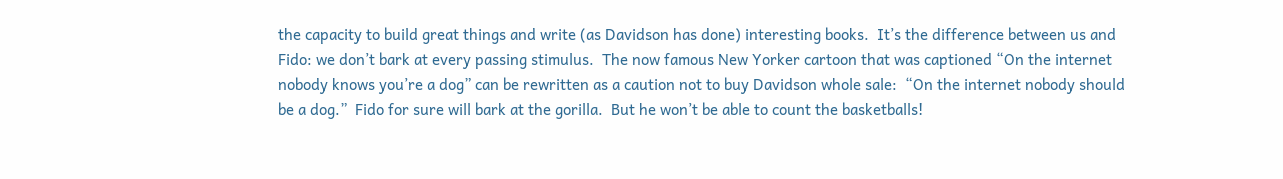the capacity to build great things and write (as Davidson has done) interesting books.  It’s the difference between us and Fido: we don’t bark at every passing stimulus.  The now famous New Yorker cartoon that was captioned “On the internet nobody knows you’re a dog” can be rewritten as a caution not to buy Davidson whole sale:  “On the internet nobody should be a dog.”  Fido for sure will bark at the gorilla.  But he won’t be able to count the basketballs!